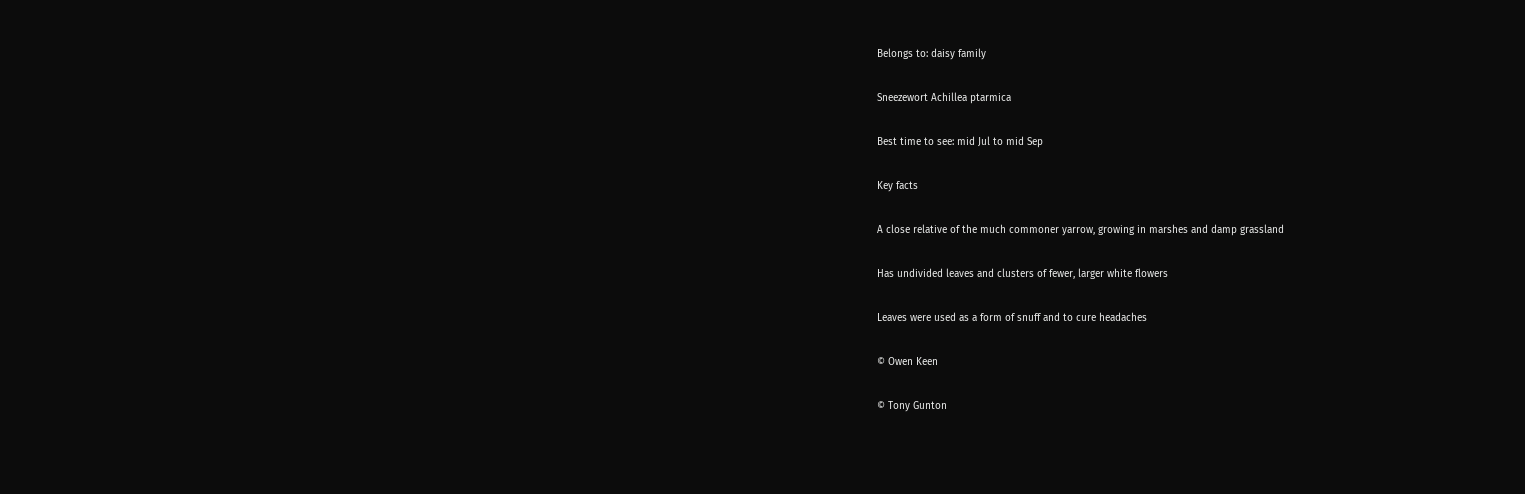Belongs to: daisy family

Sneezewort Achillea ptarmica

Best time to see: mid Jul to mid Sep

Key facts

A close relative of the much commoner yarrow, growing in marshes and damp grassland

Has undivided leaves and clusters of fewer, larger white flowers

Leaves were used as a form of snuff and to cure headaches

© Owen Keen

© Tony Gunton